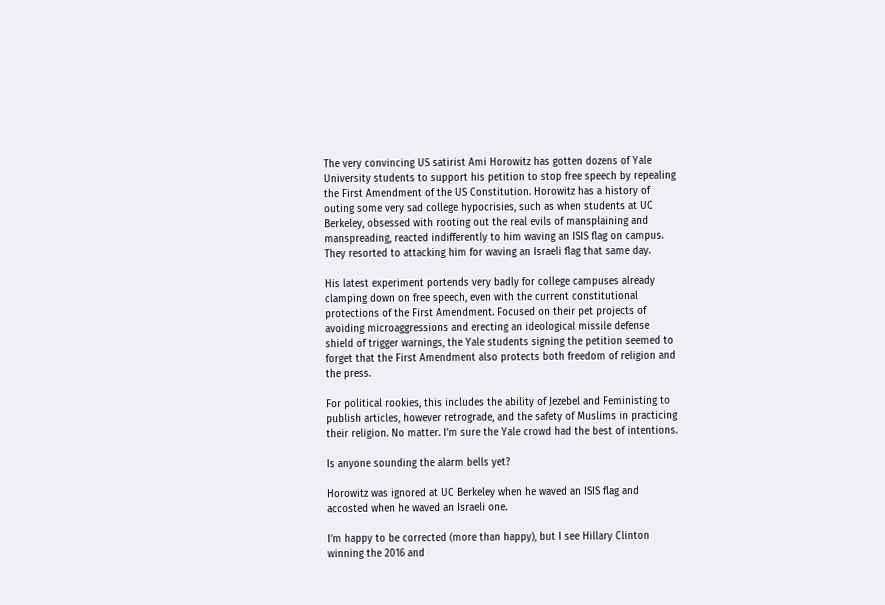The very convincing US satirist Ami Horowitz has gotten dozens of Yale University students to support his petition to stop free speech by repealing the First Amendment of the US Constitution. Horowitz has a history of outing some very sad college hypocrisies, such as when students at UC Berkeley, obsessed with rooting out the real evils of mansplaining and manspreading, reacted indifferently to him waving an ISIS flag on campus. They resorted to attacking him for waving an Israeli flag that same day.

His latest experiment portends very badly for college campuses already clamping down on free speech, even with the current constitutional protections of the First Amendment. Focused on their pet projects of avoiding microaggressions and erecting an ideological missile defense shield of trigger warnings, the Yale students signing the petition seemed to forget that the First Amendment also protects both freedom of religion and the press.

For political rookies, this includes the ability of Jezebel and Feministing to publish articles, however retrograde, and the safety of Muslims in practicing their religion. No matter. I’m sure the Yale crowd had the best of intentions.

Is anyone sounding the alarm bells yet?

Horowitz was ignored at UC Berkeley when he waved an ISIS flag and accosted when he waved an Israeli one.

I’m happy to be corrected (more than happy), but I see Hillary Clinton winning the 2016 and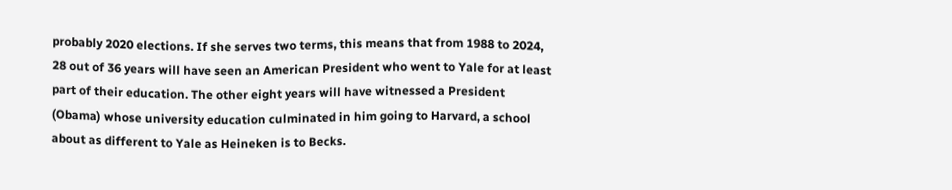probably 2020 elections. If she serves two terms, this means that from 1988 to 2024, 28 out of 36 years will have seen an American President who went to Yale for at least part of their education. The other eight years will have witnessed a President (Obama) whose university education culminated in him going to Harvard, a school about as different to Yale as Heineken is to Becks.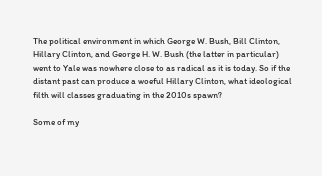The political environment in which George W. Bush, Bill Clinton, Hillary Clinton, and George H. W. Bush (the latter in particular) went to Yale was nowhere close to as radical as it is today. So if the distant past can produce a woeful Hillary Clinton, what ideological filth will classes graduating in the 2010s spawn?

Some of my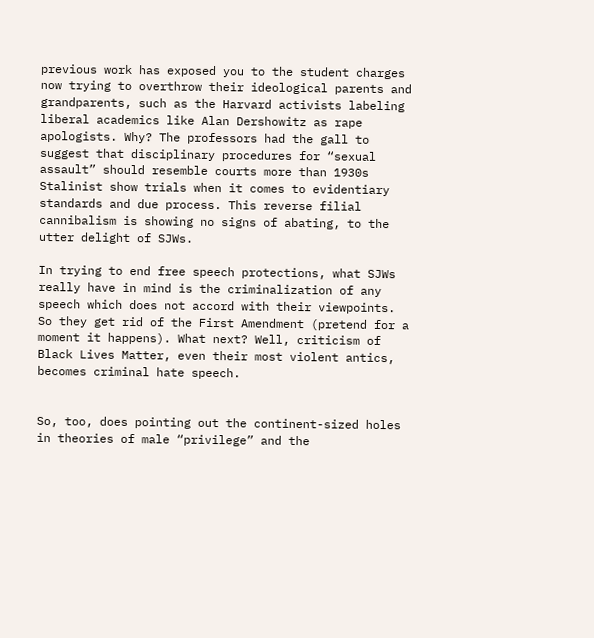previous work has exposed you to the student charges now trying to overthrow their ideological parents and grandparents, such as the Harvard activists labeling liberal academics like Alan Dershowitz as rape apologists. Why? The professors had the gall to suggest that disciplinary procedures for “sexual assault” should resemble courts more than 1930s Stalinist show trials when it comes to evidentiary standards and due process. This reverse filial cannibalism is showing no signs of abating, to the utter delight of SJWs.

In trying to end free speech protections, what SJWs really have in mind is the criminalization of any speech which does not accord with their viewpoints. So they get rid of the First Amendment (pretend for a moment it happens). What next? Well, criticism of Black Lives Matter, even their most violent antics, becomes criminal hate speech.


So, too, does pointing out the continent-sized holes in theories of male “privilege” and the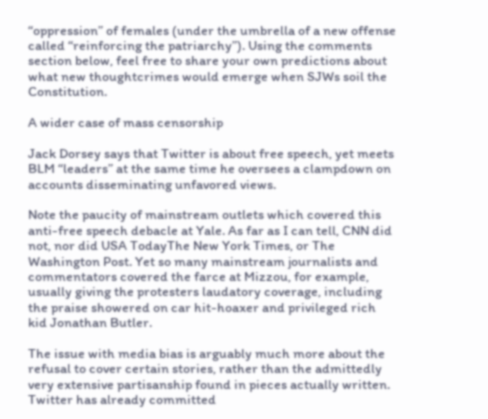“oppression” of females (under the umbrella of a new offense called “reinforcing the patriarchy”). Using the comments section below, feel free to share your own predictions about what new thoughtcrimes would emerge when SJWs soil the Constitution.

A wider case of mass censorship

Jack Dorsey says that Twitter is about free speech, yet meets BLM “leaders” at the same time he oversees a clampdown on accounts disseminating unfavored views.

Note the paucity of mainstream outlets which covered this anti-free speech debacle at Yale. As far as I can tell, CNN did not, nor did USA TodayThe New York Times, or The Washington Post. Yet so many mainstream journalists and commentators covered the farce at Mizzou, for example, usually giving the protesters laudatory coverage, including the praise showered on car hit-hoaxer and privileged rich kid Jonathan Butler.

The issue with media bias is arguably much more about the refusal to cover certain stories, rather than the admittedly very extensive partisanship found in pieces actually written. Twitter has already committed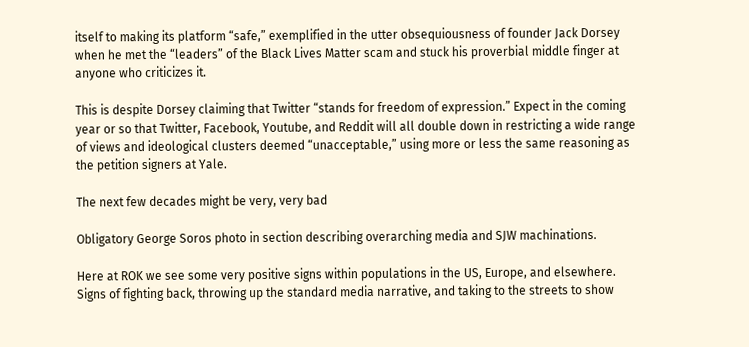itself to making its platform “safe,” exemplified in the utter obsequiousness of founder Jack Dorsey when he met the “leaders” of the Black Lives Matter scam and stuck his proverbial middle finger at anyone who criticizes it.

This is despite Dorsey claiming that Twitter “stands for freedom of expression.” Expect in the coming year or so that Twitter, Facebook, Youtube, and Reddit will all double down in restricting a wide range of views and ideological clusters deemed “unacceptable,” using more or less the same reasoning as the petition signers at Yale.

The next few decades might be very, very bad

Obligatory George Soros photo in section describing overarching media and SJW machinations.

Here at ROK we see some very positive signs within populations in the US, Europe, and elsewhere. Signs of fighting back, throwing up the standard media narrative, and taking to the streets to show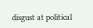disgust at political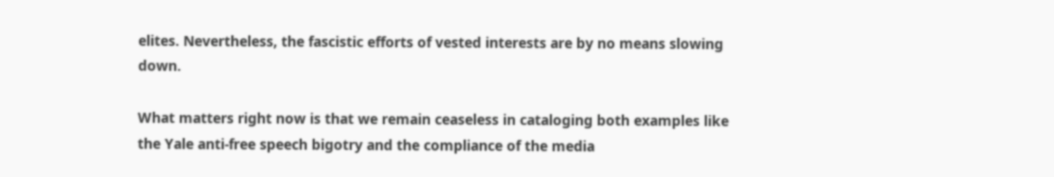elites. Nevertheless, the fascistic efforts of vested interests are by no means slowing down.

What matters right now is that we remain ceaseless in cataloging both examples like the Yale anti-free speech bigotry and the compliance of the media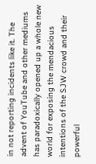in not reporting incidents like it. The advent of YouTube and other mediums has paradoxically opened up a whole new world for exposing the mendacious intentions of the SJW crowd and their powerful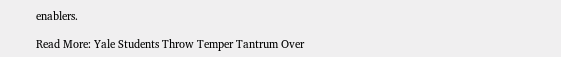enablers.

Read More: Yale Students Throw Temper Tantrum Over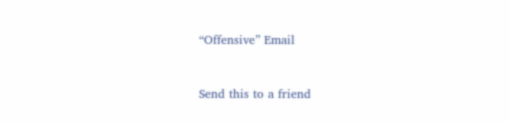“Offensive” Email


Send this to a friend